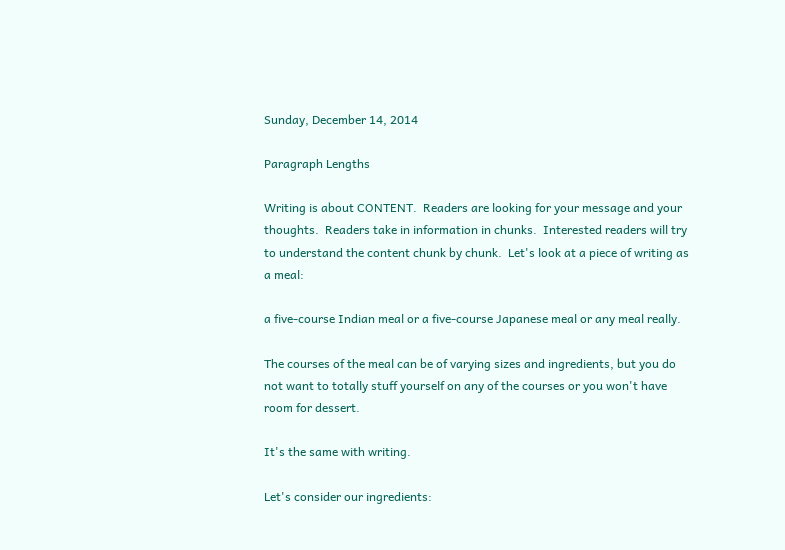Sunday, December 14, 2014

Paragraph Lengths

Writing is about CONTENT.  Readers are looking for your message and your thoughts.  Readers take in information in chunks.  Interested readers will try to understand the content chunk by chunk.  Let's look at a piece of writing as a meal:

a five-course Indian meal or a five-course Japanese meal or any meal really.

The courses of the meal can be of varying sizes and ingredients, but you do not want to totally stuff yourself on any of the courses or you won't have room for dessert.

It's the same with writing.

Let's consider our ingredients: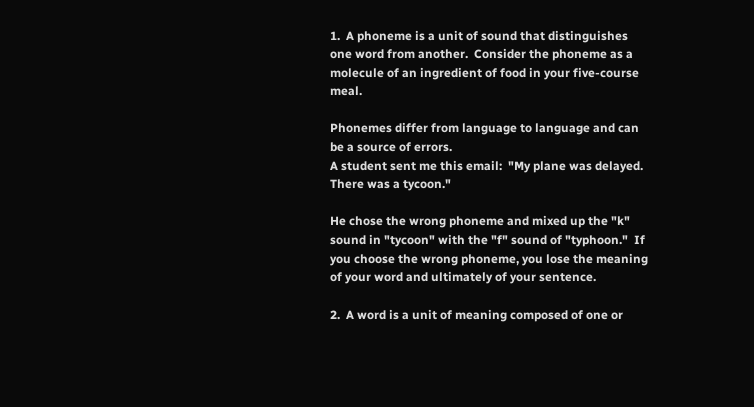1.  A phoneme is a unit of sound that distinguishes one word from another.  Consider the phoneme as a molecule of an ingredient of food in your five-course meal.

Phonemes differ from language to language and can be a source of errors.
A student sent me this email:  "My plane was delayed.  There was a tycoon."

He chose the wrong phoneme and mixed up the "k" sound in "tycoon" with the "f" sound of "typhoon."  If you choose the wrong phoneme, you lose the meaning of your word and ultimately of your sentence.

2.  A word is a unit of meaning composed of one or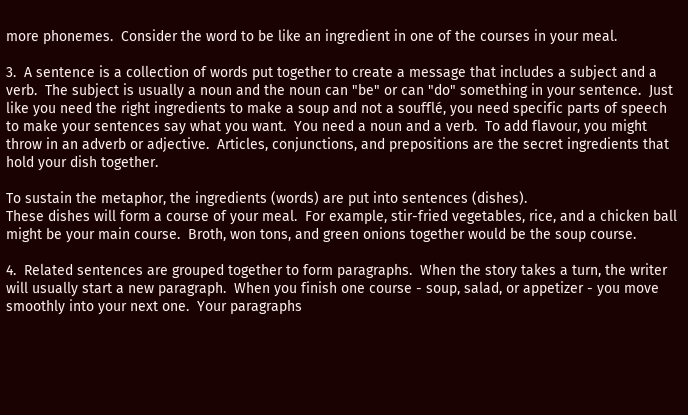more phonemes.  Consider the word to be like an ingredient in one of the courses in your meal.

3.  A sentence is a collection of words put together to create a message that includes a subject and a verb.  The subject is usually a noun and the noun can "be" or can "do" something in your sentence.  Just like you need the right ingredients to make a soup and not a soufflé, you need specific parts of speech to make your sentences say what you want.  You need a noun and a verb.  To add flavour, you might throw in an adverb or adjective.  Articles, conjunctions, and prepositions are the secret ingredients that hold your dish together.

To sustain the metaphor, the ingredients (words) are put into sentences (dishes).
These dishes will form a course of your meal.  For example, stir-fried vegetables, rice, and a chicken ball might be your main course.  Broth, won tons, and green onions together would be the soup course.

4.  Related sentences are grouped together to form paragraphs.  When the story takes a turn, the writer will usually start a new paragraph.  When you finish one course - soup, salad, or appetizer - you move smoothly into your next one.  Your paragraphs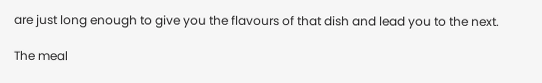are just long enough to give you the flavours of that dish and lead you to the next.

The meal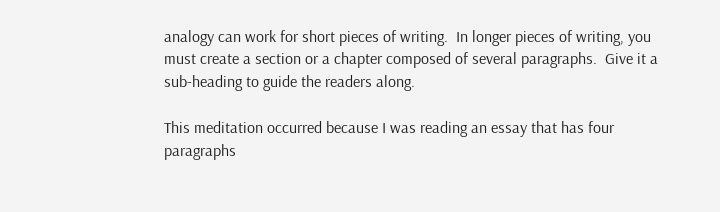analogy can work for short pieces of writing.  In longer pieces of writing, you must create a section or a chapter composed of several paragraphs.  Give it a sub-heading to guide the readers along.

This meditation occurred because I was reading an essay that has four paragraphs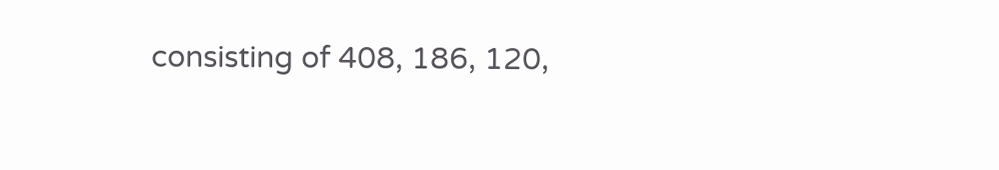consisting of 408, 186, 120,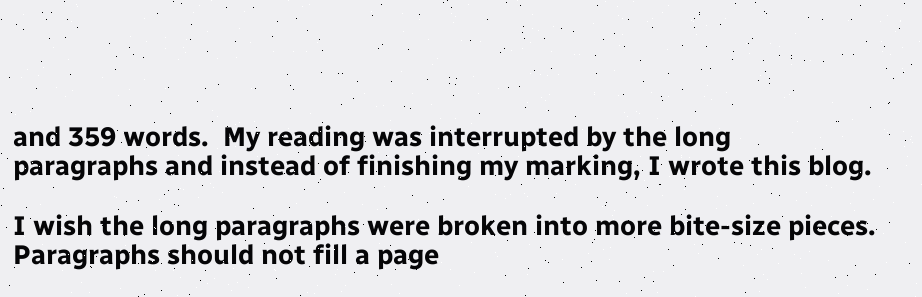and 359 words.  My reading was interrupted by the long paragraphs and instead of finishing my marking, I wrote this blog.

I wish the long paragraphs were broken into more bite-size pieces.  Paragraphs should not fill a page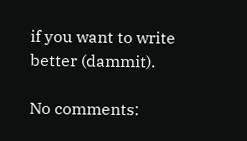if you want to write better (dammit).

No comments: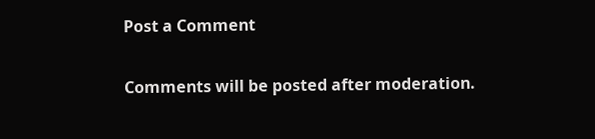Post a Comment

Comments will be posted after moderation.